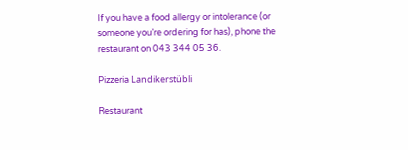If you have a food allergy or intolerance (or someone you’re ordering for has), phone the restaurant on 043 344 05 36.

Pizzeria Landikerstübli

Restaurant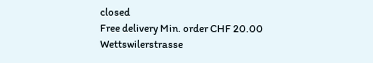closed
Free delivery Min. order CHF 20.00
Wettswilerstrasse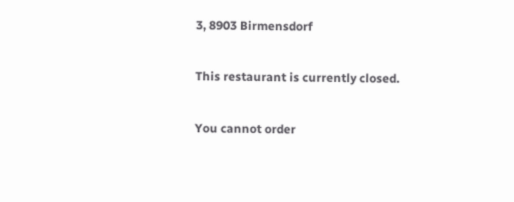3, 8903 Birmensdorf

This restaurant is currently closed.

You cannot order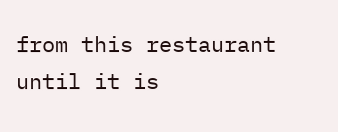from this restaurant until it is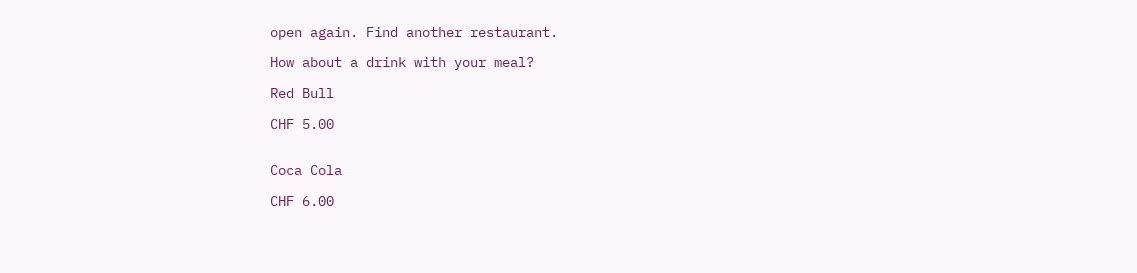open again. Find another restaurant.

How about a drink with your meal?

Red Bull

CHF 5.00


Coca Cola

CHF 6.00